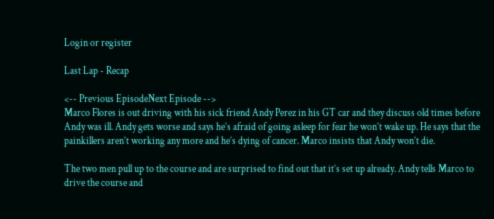Login or register

Last Lap - Recap

<-- Previous EpisodeNext Episode -->
Marco Flores is out driving with his sick friend Andy Perez in his GT car and they discuss old times before Andy was ill. Andy gets worse and says he’s afraid of going asleep for fear he won’t wake up. He says that the painkillers aren’t working any more and he’s dying of cancer. Marco insists that Andy won’t die.

The two men pull up to the course and are surprised to find out that it’s set up already. Andy tells Marco to drive the course and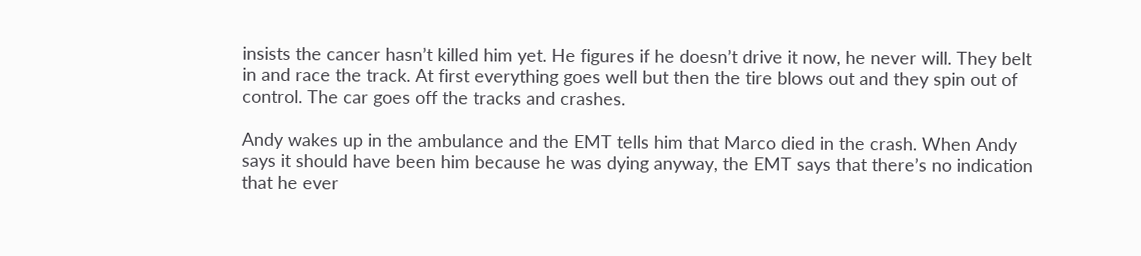insists the cancer hasn’t killed him yet. He figures if he doesn’t drive it now, he never will. They belt in and race the track. At first everything goes well but then the tire blows out and they spin out of control. The car goes off the tracks and crashes.

Andy wakes up in the ambulance and the EMT tells him that Marco died in the crash. When Andy says it should have been him because he was dying anyway, the EMT says that there’s no indication that he ever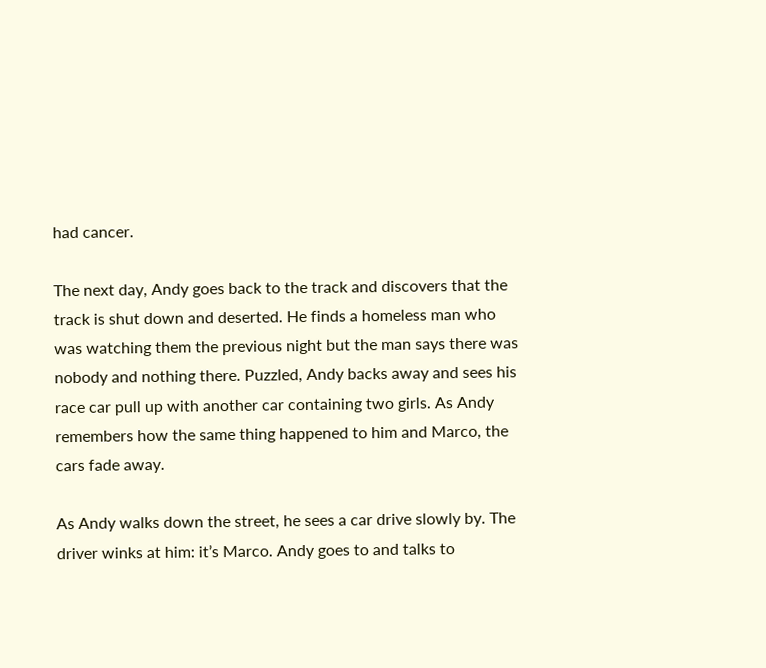had cancer.

The next day, Andy goes back to the track and discovers that the track is shut down and deserted. He finds a homeless man who was watching them the previous night but the man says there was nobody and nothing there. Puzzled, Andy backs away and sees his race car pull up with another car containing two girls. As Andy remembers how the same thing happened to him and Marco, the cars fade away.

As Andy walks down the street, he sees a car drive slowly by. The driver winks at him: it’s Marco. Andy goes to and talks to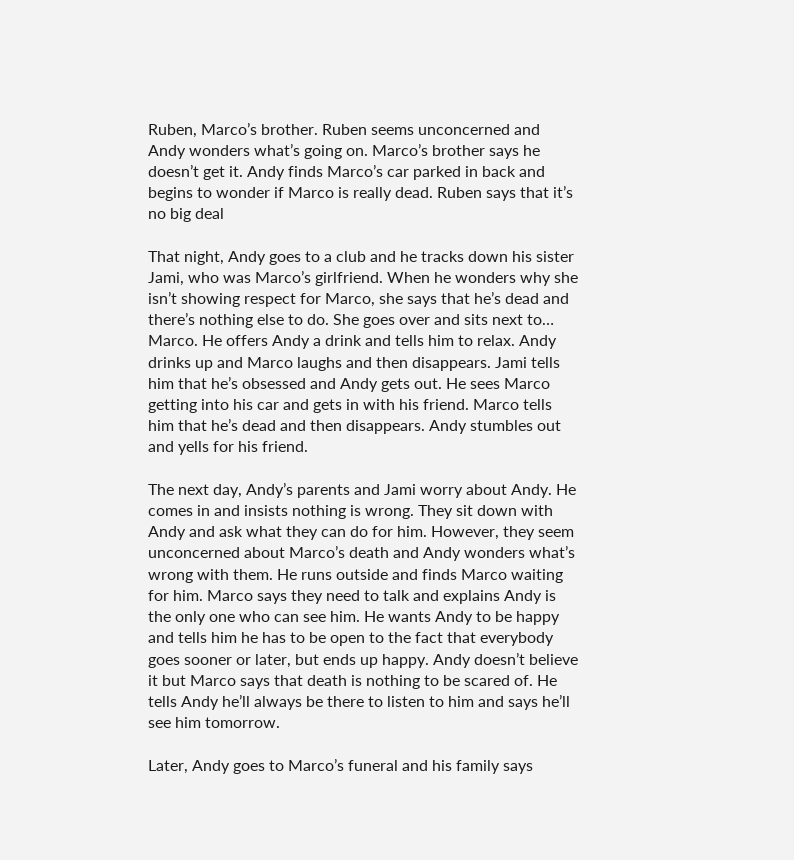Ruben, Marco’s brother. Ruben seems unconcerned and Andy wonders what’s going on. Marco’s brother says he doesn’t get it. Andy finds Marco’s car parked in back and begins to wonder if Marco is really dead. Ruben says that it’s no big deal

That night, Andy goes to a club and he tracks down his sister Jami, who was Marco’s girlfriend. When he wonders why she isn’t showing respect for Marco, she says that he’s dead and there’s nothing else to do. She goes over and sits next to… Marco. He offers Andy a drink and tells him to relax. Andy drinks up and Marco laughs and then disappears. Jami tells him that he’s obsessed and Andy gets out. He sees Marco getting into his car and gets in with his friend. Marco tells him that he’s dead and then disappears. Andy stumbles out and yells for his friend.

The next day, Andy’s parents and Jami worry about Andy. He comes in and insists nothing is wrong. They sit down with Andy and ask what they can do for him. However, they seem unconcerned about Marco’s death and Andy wonders what’s wrong with them. He runs outside and finds Marco waiting for him. Marco says they need to talk and explains Andy is the only one who can see him. He wants Andy to be happy and tells him he has to be open to the fact that everybody goes sooner or later, but ends up happy. Andy doesn’t believe it but Marco says that death is nothing to be scared of. He tells Andy he’ll always be there to listen to him and says he’ll see him tomorrow.

Later, Andy goes to Marco’s funeral and his family says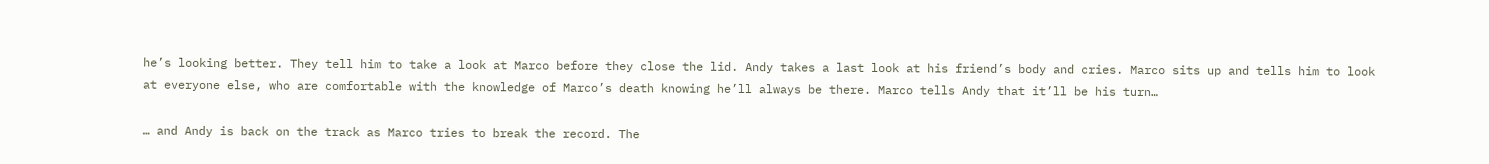he’s looking better. They tell him to take a look at Marco before they close the lid. Andy takes a last look at his friend’s body and cries. Marco sits up and tells him to look at everyone else, who are comfortable with the knowledge of Marco’s death knowing he’ll always be there. Marco tells Andy that it’ll be his turn…

… and Andy is back on the track as Marco tries to break the record. The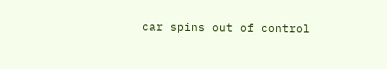car spins out of control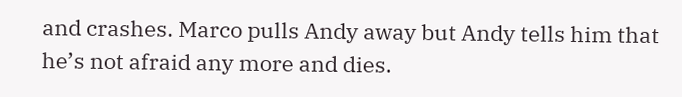and crashes. Marco pulls Andy away but Andy tells him that he’s not afraid any more and dies.